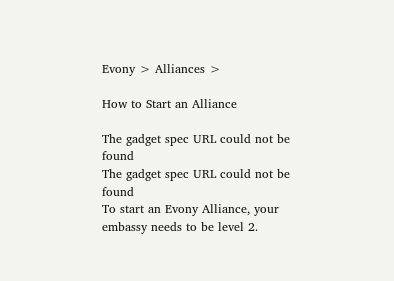Evony > Alliances >

How to Start an Alliance

The gadget spec URL could not be found
The gadget spec URL could not be found
To start an Evony Alliance, your embassy needs to be level 2.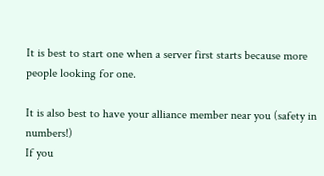It is best to start one when a server first starts because more people looking for one.

It is also best to have your alliance member near you (safety in numbers!)
If you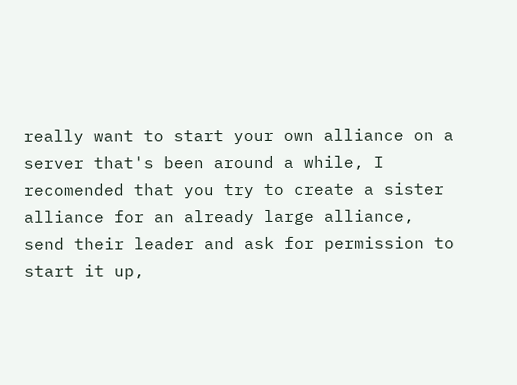really want to start your own alliance on a server that's been around a while, I recomended that you try to create a sister alliance for an already large alliance, send their leader and ask for permission to start it up,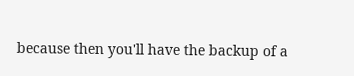because then you'll have the backup of a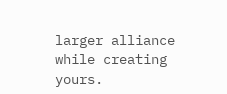larger alliance while creating yours.